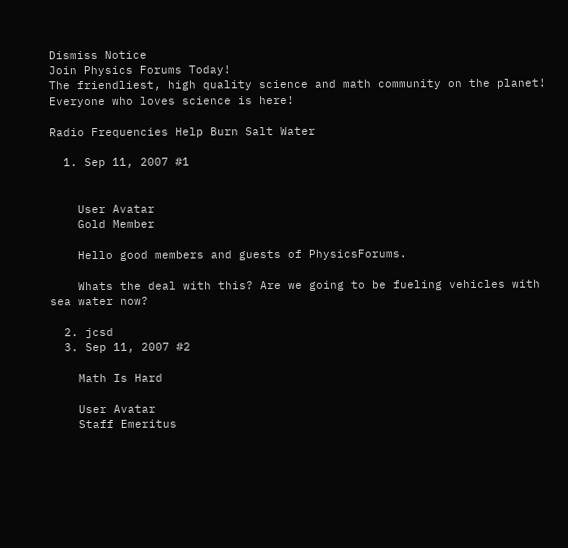Dismiss Notice
Join Physics Forums Today!
The friendliest, high quality science and math community on the planet! Everyone who loves science is here!

Radio Frequencies Help Burn Salt Water

  1. Sep 11, 2007 #1


    User Avatar
    Gold Member

    Hello good members and guests of PhysicsForums.

    Whats the deal with this? Are we going to be fueling vehicles with sea water now?

  2. jcsd
  3. Sep 11, 2007 #2

    Math Is Hard

    User Avatar
    Staff Emeritus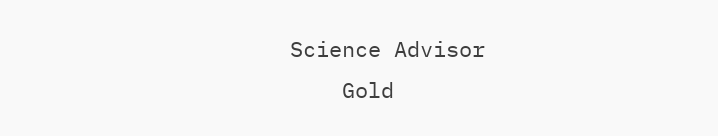Science Advisor
    Gold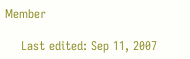Member

    Last edited: Sep 11, 2007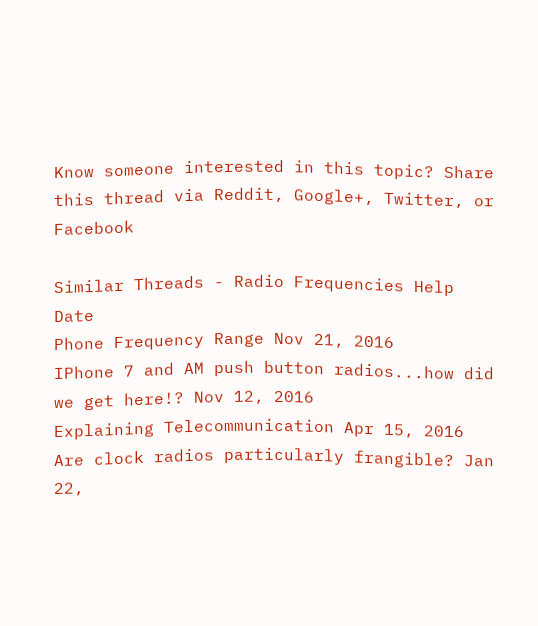Know someone interested in this topic? Share this thread via Reddit, Google+, Twitter, or Facebook

Similar Threads - Radio Frequencies Help Date
Phone Frequency Range Nov 21, 2016
IPhone 7 and AM push button radios...how did we get here!? Nov 12, 2016
Explaining Telecommunication Apr 15, 2016
Are clock radios particularly frangible? Jan 22,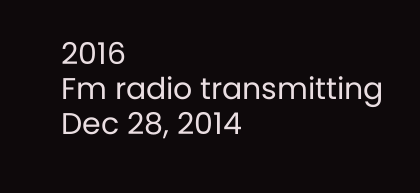2016
Fm radio transmitting Dec 28, 2014